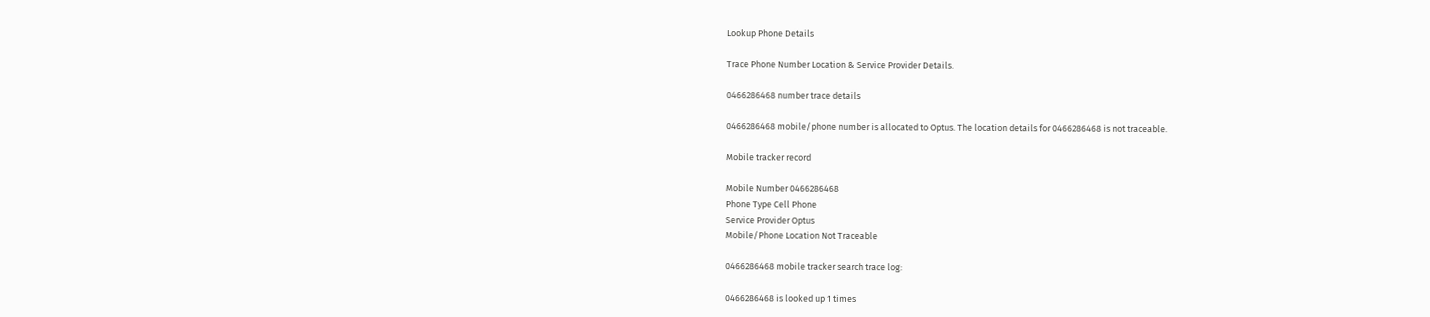Lookup Phone Details

Trace Phone Number Location & Service Provider Details.

0466286468 number trace details

0466286468 mobile/phone number is allocated to Optus. The location details for 0466286468 is not traceable.

Mobile tracker record

Mobile Number 0466286468
Phone Type Cell Phone
Service Provider Optus
Mobile/Phone Location Not Traceable

0466286468 mobile tracker search trace log:

0466286468 is looked up 1 times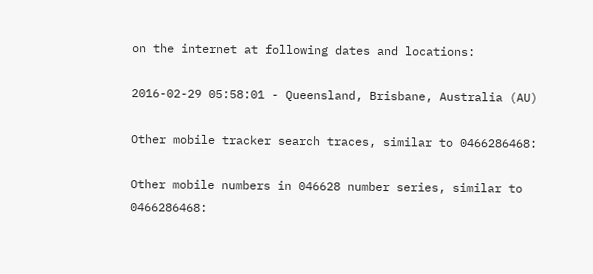on the internet at following dates and locations:

2016-02-29 05:58:01 - Queensland, Brisbane, Australia (AU)

Other mobile tracker search traces, similar to 0466286468:

Other mobile numbers in 046628 number series, similar to 0466286468: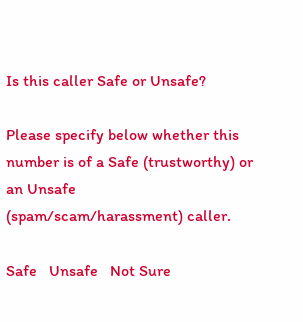Is this caller Safe or Unsafe?

Please specify below whether this number is of a Safe (trustworthy) or an Unsafe (spam/scam/harassment) caller.

Safe   Unsafe   Not Sure